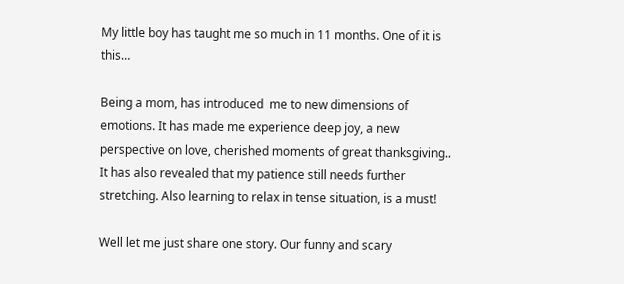My little boy has taught me so much in 11 months. One of it is this…

Being a mom, has introduced  me to new dimensions of emotions. It has made me experience deep joy, a new perspective on love, cherished moments of great thanksgiving.. It has also revealed that my patience still needs further stretching. Also learning to relax in tense situation, is a must!

Well let me just share one story. Our funny and scary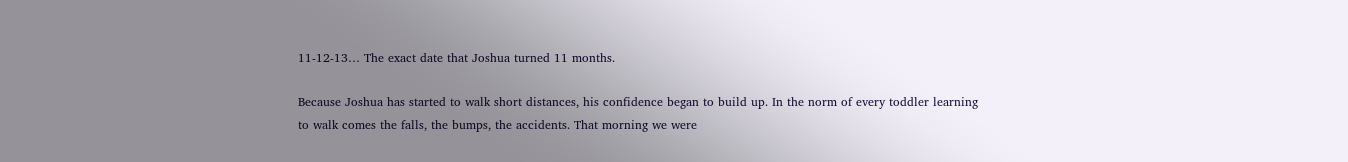11-12-13… The exact date that Joshua turned 11 months.

Because Joshua has started to walk short distances, his confidence began to build up. In the norm of every toddler learning to walk comes the falls, the bumps, the accidents. That morning we were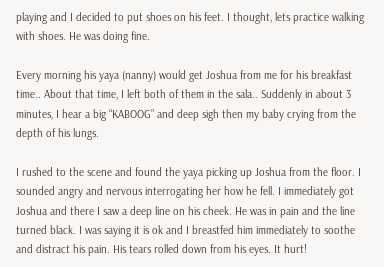playing and I decided to put shoes on his feet. I thought, lets practice walking with shoes. He was doing fine.

Every morning his yaya (nanny) would get Joshua from me for his breakfast time.. About that time, I left both of them in the sala.. Suddenly in about 3 minutes, I hear a big “KABOOG” and deep sigh then my baby crying from the depth of his lungs.

I rushed to the scene and found the yaya picking up Joshua from the floor. I sounded angry and nervous interrogating her how he fell. I immediately got Joshua and there I saw a deep line on his cheek. He was in pain and the line turned black. I was saying it is ok and I breastfed him immediately to soothe and distract his pain. His tears rolled down from his eyes. It hurt!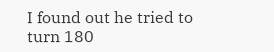I found out he tried to turn 180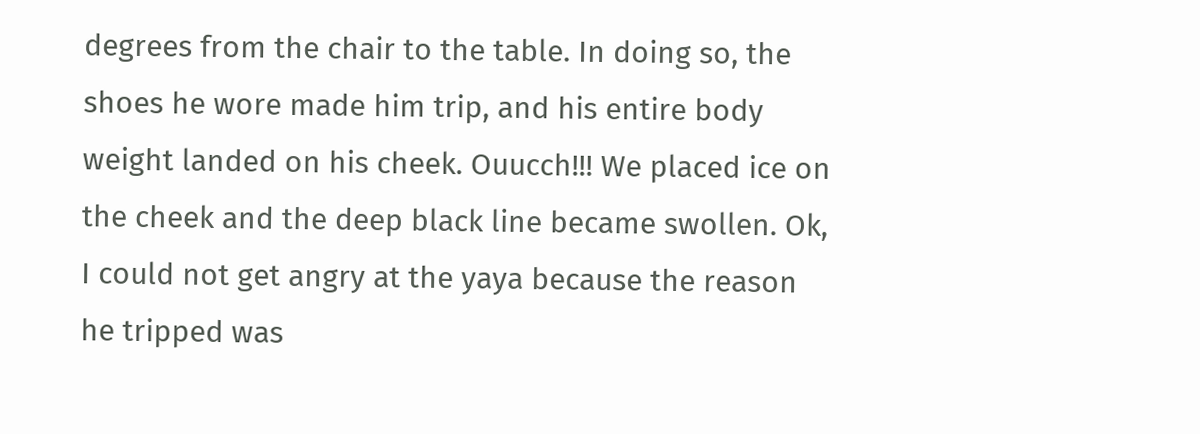degrees from the chair to the table. In doing so, the shoes he wore made him trip, and his entire body weight landed on his cheek. Ouucch!!! We placed ice on the cheek and the deep black line became swollen. Ok, I could not get angry at the yaya because the reason he tripped was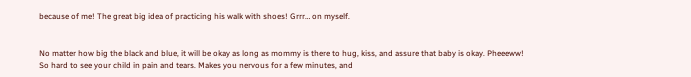because of me! The great big idea of practicing his walk with shoes! Grrr… on myself.


No matter how big the black and blue, it will be okay as long as mommy is there to hug, kiss, and assure that baby is okay. Pheeeww! So hard to see your child in pain and tears. Makes you nervous for a few minutes, and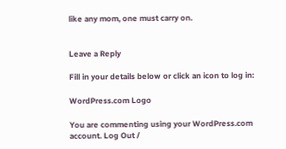like any mom, one must carry on.


Leave a Reply

Fill in your details below or click an icon to log in:

WordPress.com Logo

You are commenting using your WordPress.com account. Log Out /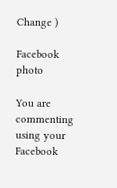Change )

Facebook photo

You are commenting using your Facebook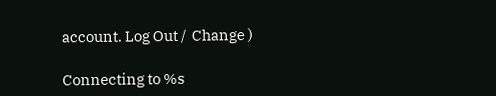account. Log Out /  Change )

Connecting to %s